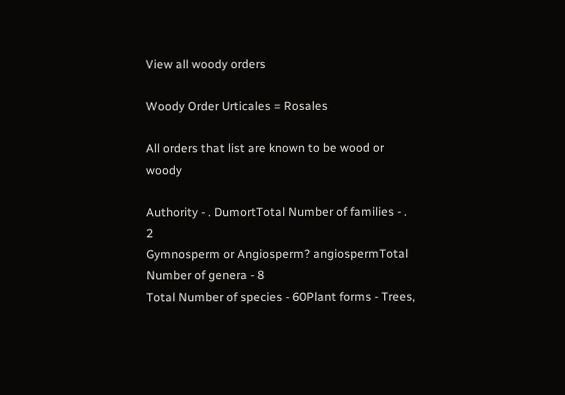View all woody orders

Woody Order Urticales = Rosales

All orders that list are known to be wood or woody

Authority - . DumortTotal Number of families - . 2
Gymnosperm or Angiosperm? angiospermTotal Number of genera - 8
Total Number of species - 60Plant forms - Trees,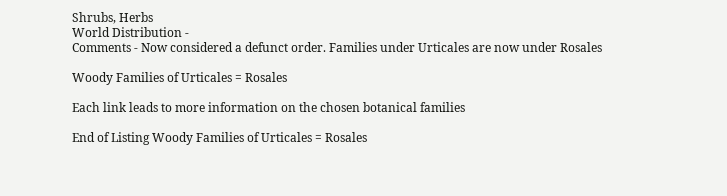Shrubs, Herbs
World Distribution -
Comments - Now considered a defunct order. Families under Urticales are now under Rosales

Woody Families of Urticales = Rosales

Each link leads to more information on the chosen botanical families

End of Listing Woody Families of Urticales = Rosales